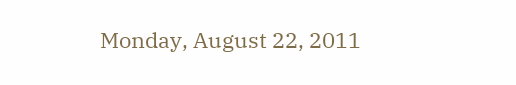Monday, August 22, 2011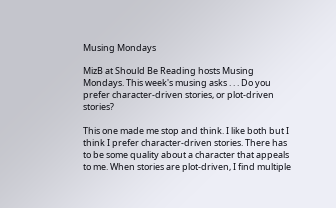Musing Mondays

MizB at Should Be Reading hosts Musing Mondays. This week's musing asks . . . Do you prefer character-driven stories, or plot-driven stories?

This one made me stop and think. I like both but I think I prefer character-driven stories. There has to be some quality about a character that appeals to me. When stories are plot-driven, I find multiple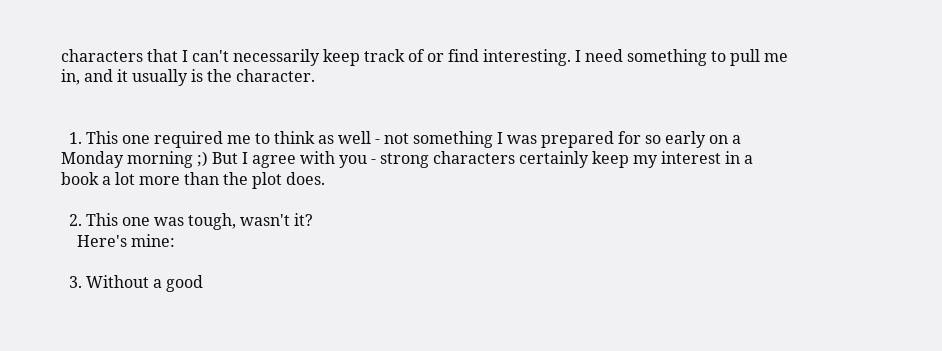characters that I can't necessarily keep track of or find interesting. I need something to pull me in, and it usually is the character.


  1. This one required me to think as well - not something I was prepared for so early on a Monday morning ;) But I agree with you - strong characters certainly keep my interest in a book a lot more than the plot does.

  2. This one was tough, wasn't it?
    Here's mine:

  3. Without a good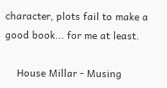character, plots fail to make a good book... for me at least.

    House Millar - Musing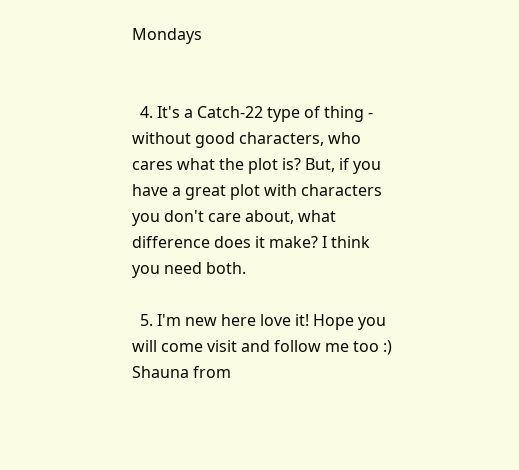Mondays


  4. It's a Catch-22 type of thing - without good characters, who cares what the plot is? But, if you have a great plot with characters you don't care about, what difference does it make? I think you need both.

  5. I'm new here love it! Hope you will come visit and follow me too :) Shauna from